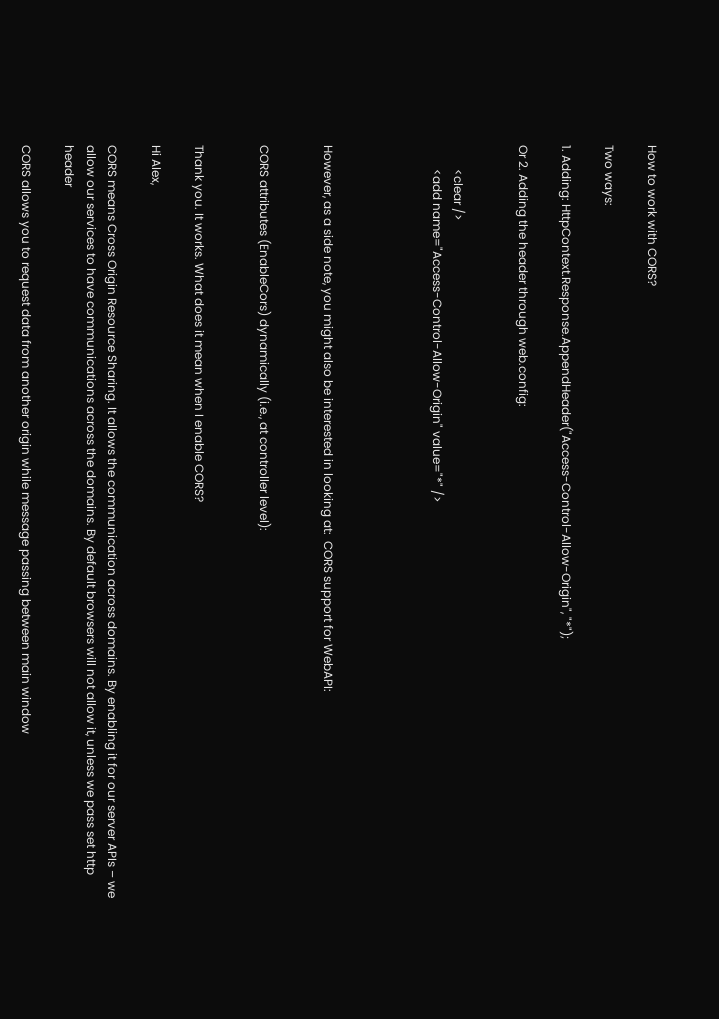How to work with CORS?

Two ways:

1. Adding: HttpContext.Response.AppendHeader("Access-Control-Allow-Origin", "*");

Or 2. Adding the header through web.config:


        <clear />
        <add name="Access-Control-Allow-Origin" value="*" />




However, as a side note, you might also be interested in looking at:  CORS support for WebAPI:


CORS attributes (EnableCors) dynamically (i.e., at controller level):


Thank you. It works. What does it mean when I enable CORS?

Hi Alex,

CORS means Cross Origin Resource Sharing. It allows the communication across domains. By enabling it for our server APIs – we allow our services to have communications across the domains. By default browsers will not allow it, unless we pass set http header

CORS allows you to request data from another origin while message passing between main window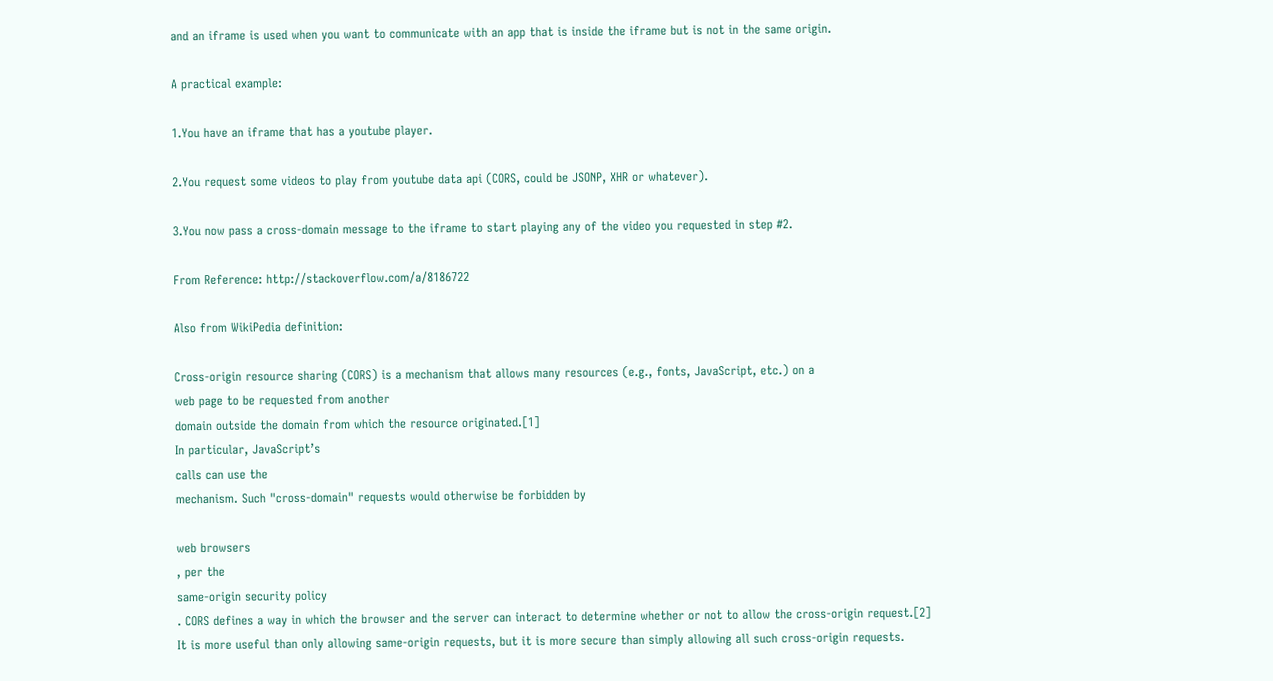and an iframe is used when you want to communicate with an app that is inside the iframe but is not in the same origin.

A practical example:

1.You have an iframe that has a youtube player.

2.You request some videos to play from youtube data api (CORS, could be JSONP, XHR or whatever).

3.You now pass a cross-domain message to the iframe to start playing any of the video you requested in step #2.

From Reference: http://stackoverflow.com/a/8186722

Also from WikiPedia definition:

Cross-origin resource sharing (CORS) is a mechanism that allows many resources (e.g., fonts, JavaScript, etc.) on a
web page to be requested from another
domain outside the domain from which the resource originated.[1]
In particular, JavaScript’s
calls can use the
mechanism. Such "cross-domain" requests would otherwise be forbidden by

web browsers
, per the
same-origin security policy
. CORS defines a way in which the browser and the server can interact to determine whether or not to allow the cross-origin request.[2]
It is more useful than only allowing same-origin requests, but it is more secure than simply allowing all such cross-origin requests.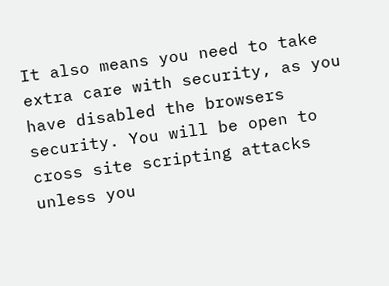It also means you need to take extra care with security, as you have disabled the browsers security. You will be open to cross site scripting attacks unless you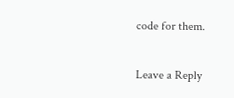code for them.

Leave a Reply